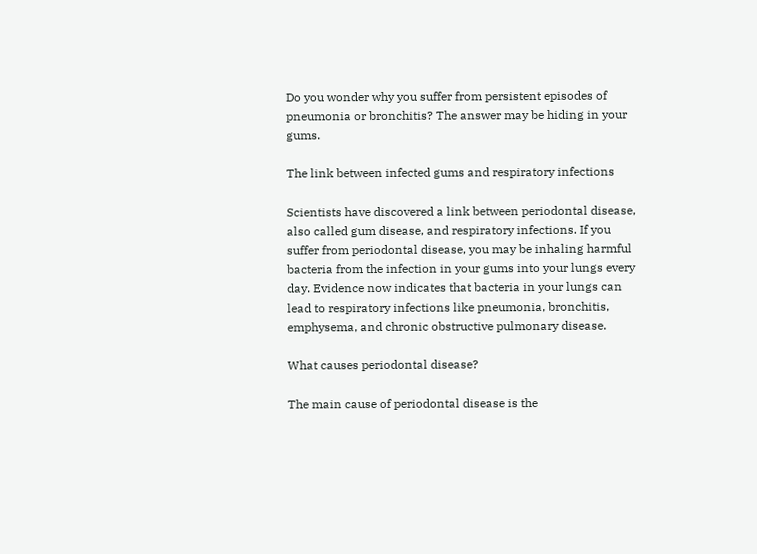Do you wonder why you suffer from persistent episodes of pneumonia or bronchitis? The answer may be hiding in your gums.

The link between infected gums and respiratory infections

Scientists have discovered a link between periodontal disease, also called gum disease, and respiratory infections. If you suffer from periodontal disease, you may be inhaling harmful bacteria from the infection in your gums into your lungs every day. Evidence now indicates that bacteria in your lungs can lead to respiratory infections like pneumonia, bronchitis, emphysema, and chronic obstructive pulmonary disease.

What causes periodontal disease?

The main cause of periodontal disease is the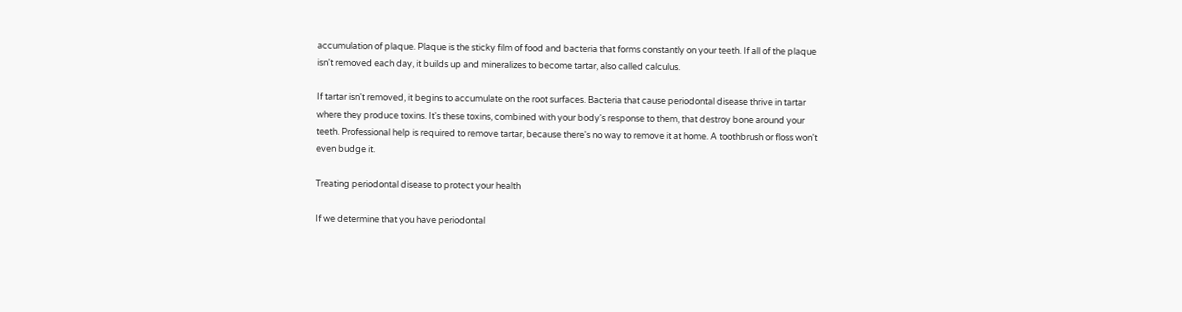accumulation of plaque. Plaque is the sticky film of food and bacteria that forms constantly on your teeth. If all of the plaque isn't removed each day, it builds up and mineralizes to become tartar, also called calculus.

If tartar isn't removed, it begins to accumulate on the root surfaces. Bacteria that cause periodontal disease thrive in tartar where they produce toxins. It's these toxins, combined with your body's response to them, that destroy bone around your teeth. Professional help is required to remove tartar, because there's no way to remove it at home. A toothbrush or floss won't even budge it.

Treating periodontal disease to protect your health

If we determine that you have periodontal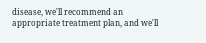disease, we'll recommend an appropriate treatment plan, and we'll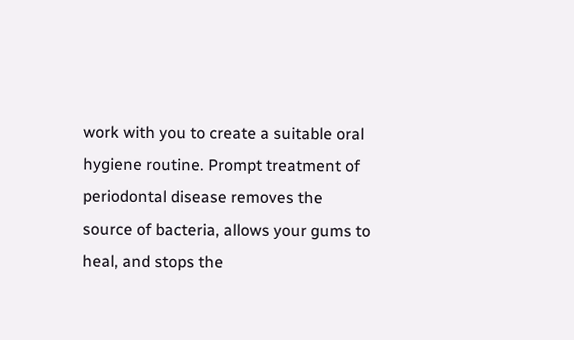work with you to create a suitable oral hygiene routine. Prompt treatment of periodontal disease removes the source of bacteria, allows your gums to heal, and stops the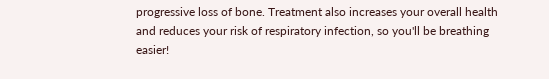progressive loss of bone. Treatment also increases your overall health and reduces your risk of respiratory infection, so you'll be breathing easier!